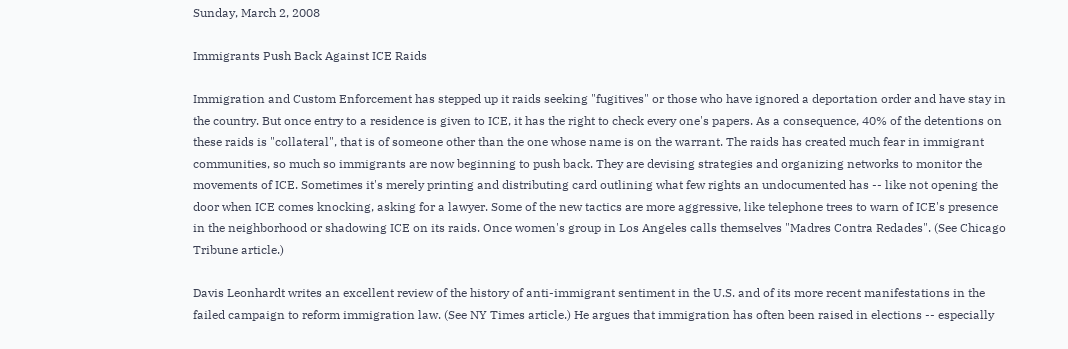Sunday, March 2, 2008

Immigrants Push Back Against ICE Raids

Immigration and Custom Enforcement has stepped up it raids seeking "fugitives" or those who have ignored a deportation order and have stay in the country. But once entry to a residence is given to ICE, it has the right to check every one's papers. As a consequence, 40% of the detentions on these raids is "collateral", that is of someone other than the one whose name is on the warrant. The raids has created much fear in immigrant communities, so much so immigrants are now beginning to push back. They are devising strategies and organizing networks to monitor the movements of ICE. Sometimes it's merely printing and distributing card outlining what few rights an undocumented has -- like not opening the door when ICE comes knocking, asking for a lawyer. Some of the new tactics are more aggressive, like telephone trees to warn of ICE's presence in the neighborhood or shadowing ICE on its raids. Once women's group in Los Angeles calls themselves "Madres Contra Redades". (See Chicago Tribune article.)

Davis Leonhardt writes an excellent review of the history of anti-immigrant sentiment in the U.S. and of its more recent manifestations in the failed campaign to reform immigration law. (See NY Times article.) He argues that immigration has often been raised in elections -- especially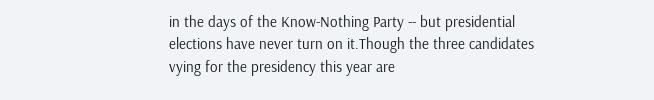in the days of the Know-Nothing Party -- but presidential elections have never turn on it.Though the three candidates vying for the presidency this year are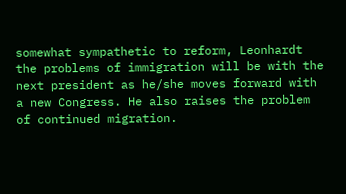somewhat sympathetic to reform, Leonhardt the problems of immigration will be with the next president as he/she moves forward with a new Congress. He also raises the problem of continued migration.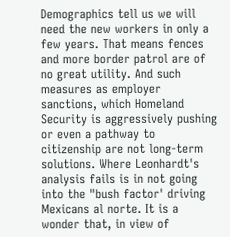Demographics tell us we will need the new workers in only a few years. That means fences and more border patrol are of no great utility. And such measures as employer sanctions, which Homeland Security is aggressively pushing or even a pathway to citizenship are not long-term solutions. Where Leonhardt's analysis fails is in not going into the "bush factor' driving Mexicans al norte. It is a wonder that, in view of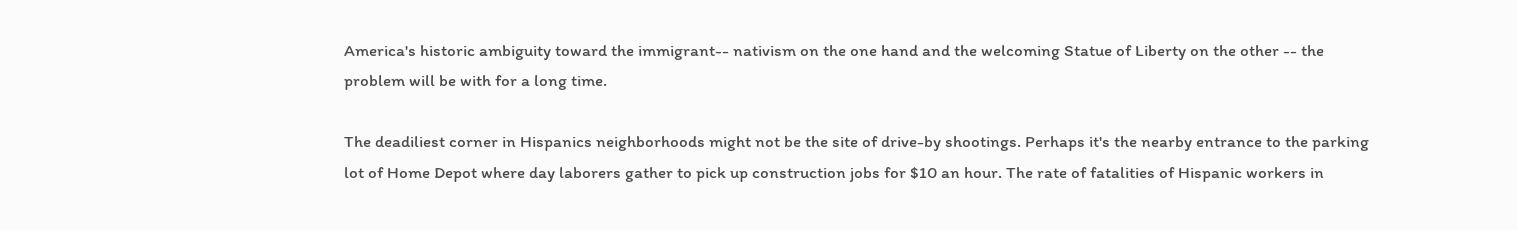America's historic ambiguity toward the immigrant-- nativism on the one hand and the welcoming Statue of Liberty on the other -- the problem will be with for a long time.

The deadiliest corner in Hispanics neighborhoods might not be the site of drive-by shootings. Perhaps it's the nearby entrance to the parking lot of Home Depot where day laborers gather to pick up construction jobs for $10 an hour. The rate of fatalities of Hispanic workers in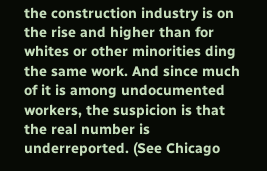the construction industry is on the rise and higher than for whites or other minorities ding the same work. And since much of it is among undocumented workers, the suspicion is that the real number is underreported. (See Chicago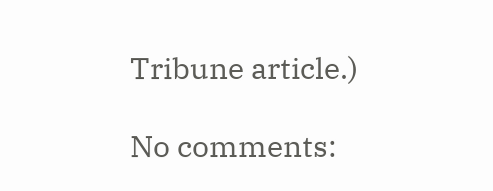Tribune article.)

No comments: